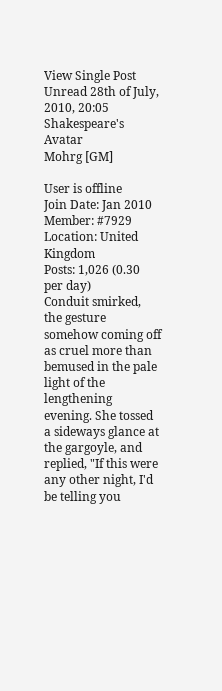View Single Post
Unread 28th of July, 2010, 20:05
Shakespeare's Avatar
Mohrg [GM]

User is offline
Join Date: Jan 2010
Member: #7929
Location: United Kingdom
Posts: 1,026 (0.30 per day)
Conduit smirked, the gesture somehow coming off as cruel more than bemused in the pale light of the lengthening evening. She tossed a sideways glance at the gargoyle, and replied, "If this were any other night, I'd be telling you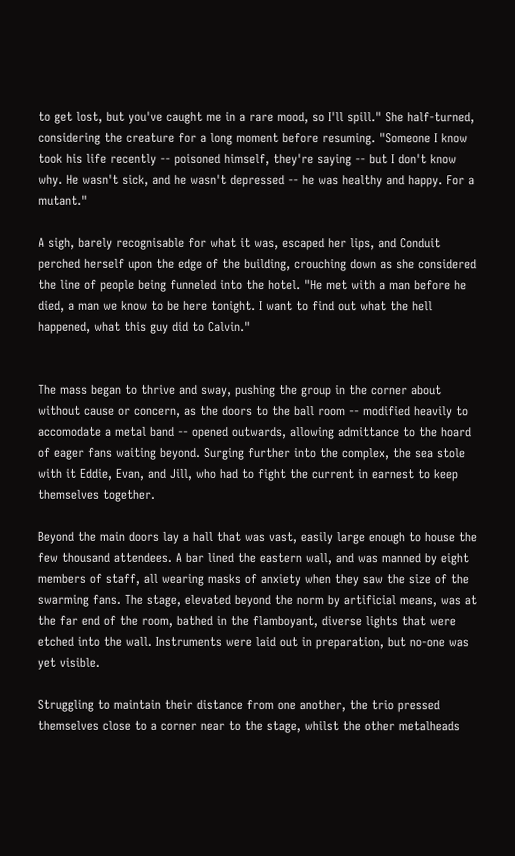to get lost, but you've caught me in a rare mood, so I'll spill." She half-turned, considering the creature for a long moment before resuming. "Someone I know took his life recently -- poisoned himself, they're saying -- but I don't know why. He wasn't sick, and he wasn't depressed -- he was healthy and happy. For a mutant."

A sigh, barely recognisable for what it was, escaped her lips, and Conduit perched herself upon the edge of the building, crouching down as she considered the line of people being funneled into the hotel. "He met with a man before he died, a man we know to be here tonight. I want to find out what the hell happened, what this guy did to Calvin."


The mass began to thrive and sway, pushing the group in the corner about without cause or concern, as the doors to the ball room -- modified heavily to accomodate a metal band -- opened outwards, allowing admittance to the hoard of eager fans waiting beyond. Surging further into the complex, the sea stole with it Eddie, Evan, and Jill, who had to fight the current in earnest to keep themselves together.

Beyond the main doors lay a hall that was vast, easily large enough to house the few thousand attendees. A bar lined the eastern wall, and was manned by eight members of staff, all wearing masks of anxiety when they saw the size of the swarming fans. The stage, elevated beyond the norm by artificial means, was at the far end of the room, bathed in the flamboyant, diverse lights that were etched into the wall. Instruments were laid out in preparation, but no-one was yet visible.

Struggling to maintain their distance from one another, the trio pressed themselves close to a corner near to the stage, whilst the other metalheads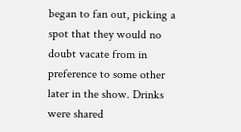began to fan out, picking a spot that they would no doubt vacate from in preference to some other later in the show. Drinks were shared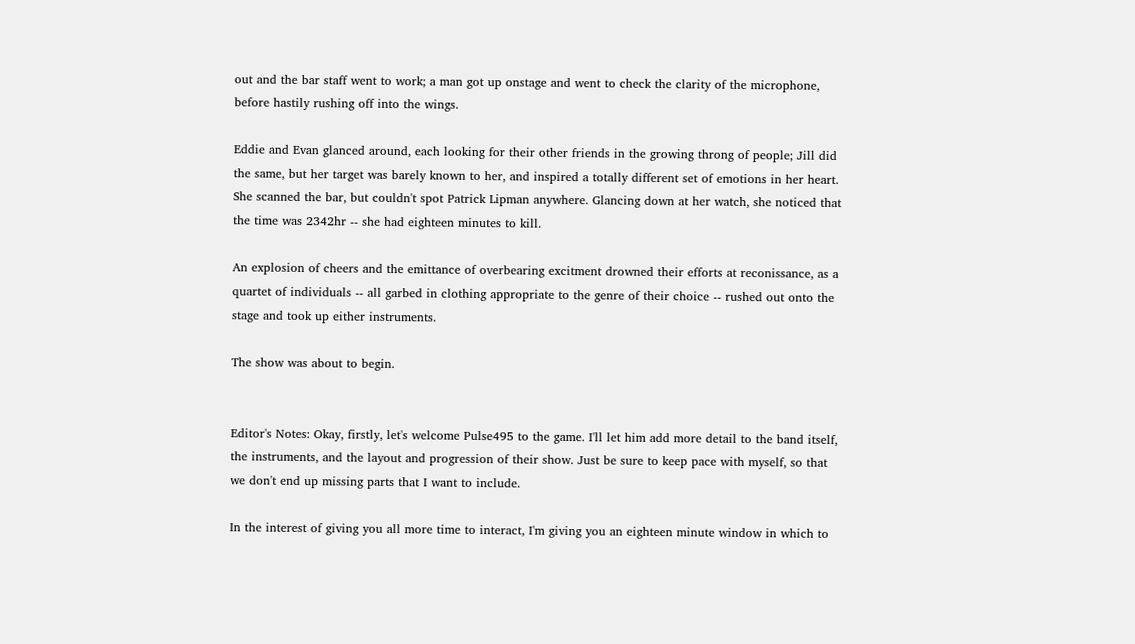out and the bar staff went to work; a man got up onstage and went to check the clarity of the microphone, before hastily rushing off into the wings.

Eddie and Evan glanced around, each looking for their other friends in the growing throng of people; Jill did the same, but her target was barely known to her, and inspired a totally different set of emotions in her heart. She scanned the bar, but couldn't spot Patrick Lipman anywhere. Glancing down at her watch, she noticed that the time was 2342hr -- she had eighteen minutes to kill.

An explosion of cheers and the emittance of overbearing excitment drowned their efforts at reconissance, as a quartet of individuals -- all garbed in clothing appropriate to the genre of their choice -- rushed out onto the stage and took up either instruments.

The show was about to begin.


Editor's Notes: Okay, firstly, let's welcome Pulse495 to the game. I'll let him add more detail to the band itself, the instruments, and the layout and progression of their show. Just be sure to keep pace with myself, so that we don't end up missing parts that I want to include.

In the interest of giving you all more time to interact, I'm giving you an eighteen minute window in which to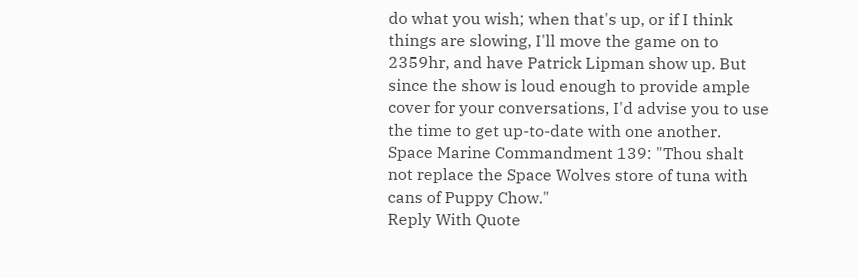do what you wish; when that's up, or if I think things are slowing, I'll move the game on to 2359hr, and have Patrick Lipman show up. But since the show is loud enough to provide ample cover for your conversations, I'd advise you to use the time to get up-to-date with one another.
Space Marine Commandment 139: "Thou shalt not replace the Space Wolves store of tuna with cans of Puppy Chow."
Reply With Quote